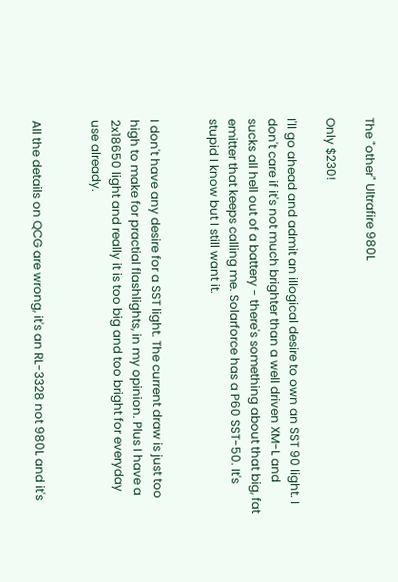The "other" Ultrafire 980L

Only $230!

I'll go ahead and admit an illogical desire to own an SST 90 light. I don't care if it's not much brighter than a well driven XM-L and sucks all hell out of a battery - there's something about that big, fat emitter that keeps calling me. Solarforce has a P60 SST-50. It's stupid I know but I still want it.


I don't have any desire for a SST light. The current draw is just too high to make for practial flashlights, in my opinion. Plus I have a 2x18650 light and really it is too big and too bright for everyday use already.


All the details on QCG are wrong, it's an RL-3328 not 980L and it's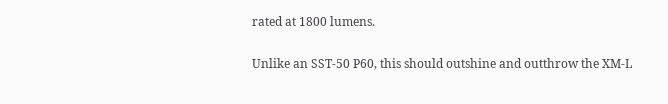rated at 1800 lumens.

Unlike an SST-50 P60, this should outshine and outthrow the XM-L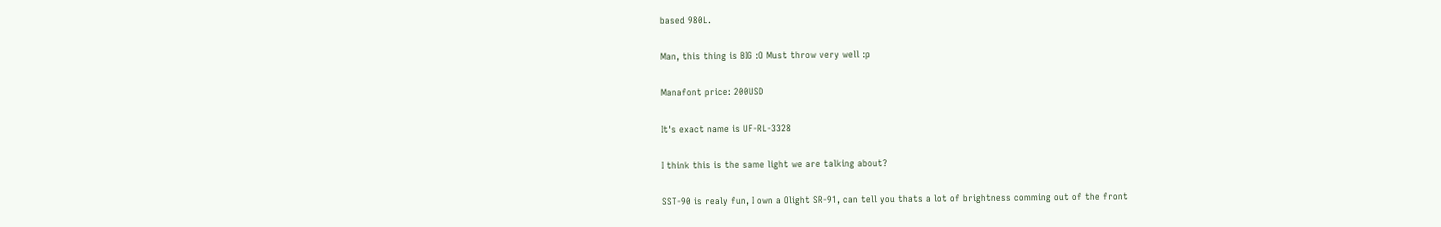based 980L.

Man, this thing is BIG :O Must throw very well :p

Manafont price: 200USD

It's exact name is UF-RL-3328

I think this is the same light we are talking about?

SST-90 is realy fun, I own a Olight SR-91, can tell you thats a lot of brightness comming out of the front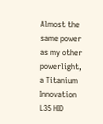Almost the same power as my other powerlight, a Titanium Innovation L35 HID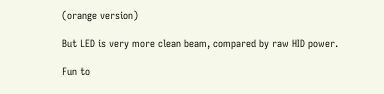(orange version)

But LED is very more clean beam, compared by raw HID power.

Fun to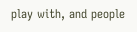play with, and people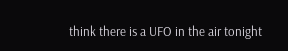think there is a UFO in the air tonight